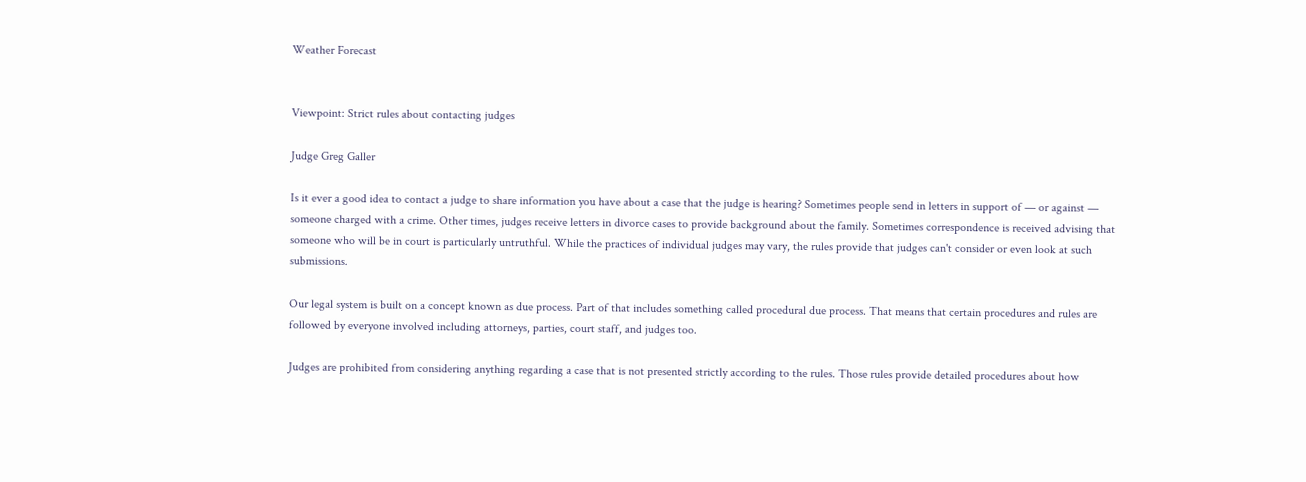Weather Forecast


Viewpoint: Strict rules about contacting judges

Judge Greg Galler

Is it ever a good idea to contact a judge to share information you have about a case that the judge is hearing? Sometimes people send in letters in support of — or against — someone charged with a crime. Other times, judges receive letters in divorce cases to provide background about the family. Sometimes correspondence is received advising that someone who will be in court is particularly untruthful. While the practices of individual judges may vary, the rules provide that judges can't consider or even look at such submissions.

Our legal system is built on a concept known as due process. Part of that includes something called procedural due process. That means that certain procedures and rules are followed by everyone involved including attorneys, parties, court staff, and judges too.

Judges are prohibited from considering anything regarding a case that is not presented strictly according to the rules. Those rules provide detailed procedures about how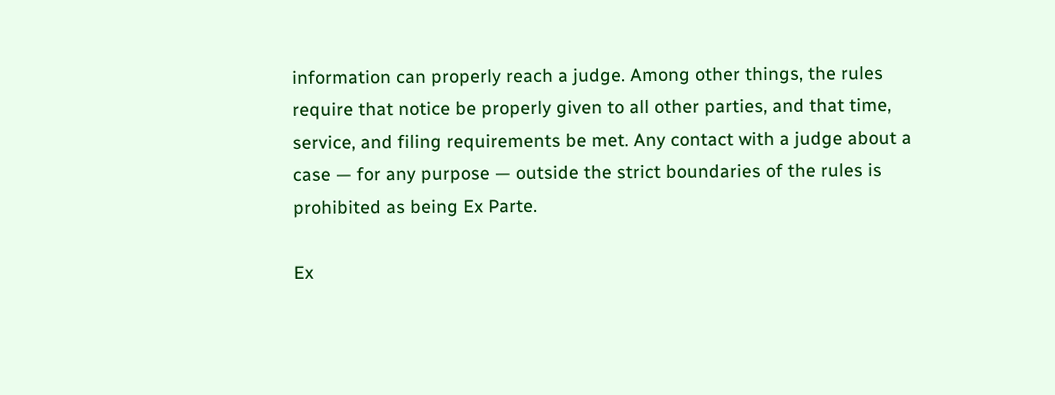information can properly reach a judge. Among other things, the rules require that notice be properly given to all other parties, and that time, service, and filing requirements be met. Any contact with a judge about a case — for any purpose — outside the strict boundaries of the rules is prohibited as being Ex Parte.

Ex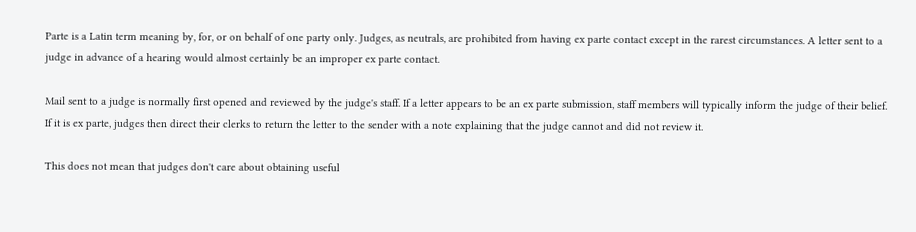Parte is a Latin term meaning by, for, or on behalf of one party only. Judges, as neutrals, are prohibited from having ex parte contact except in the rarest circumstances. A letter sent to a judge in advance of a hearing would almost certainly be an improper ex parte contact.

Mail sent to a judge is normally first opened and reviewed by the judge's staff. If a letter appears to be an ex parte submission, staff members will typically inform the judge of their belief. If it is ex parte, judges then direct their clerks to return the letter to the sender with a note explaining that the judge cannot and did not review it.

This does not mean that judges don't care about obtaining useful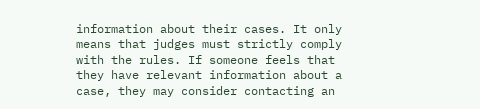information about their cases. It only means that judges must strictly comply with the rules. If someone feels that they have relevant information about a case, they may consider contacting an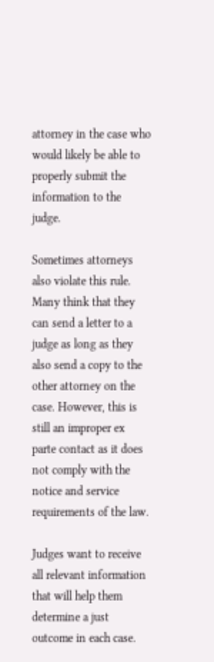attorney in the case who would likely be able to properly submit the information to the judge.

Sometimes attorneys also violate this rule. Many think that they can send a letter to a judge as long as they also send a copy to the other attorney on the case. However, this is still an improper ex parte contact as it does not comply with the notice and service requirements of the law.

Judges want to receive all relevant information that will help them determine a just outcome in each case.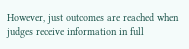However, just outcomes are reached when judges receive information in full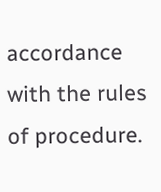accordance with the rules of procedure.